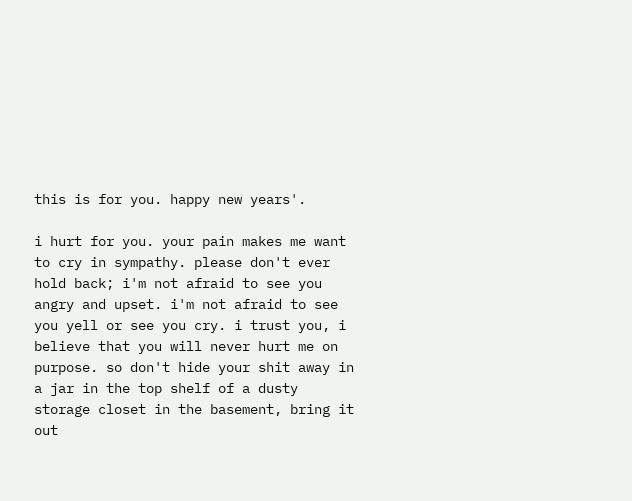this is for you. happy new years'.

i hurt for you. your pain makes me want to cry in sympathy. please don't ever hold back; i'm not afraid to see you angry and upset. i'm not afraid to see you yell or see you cry. i trust you, i believe that you will never hurt me on purpose. so don't hide your shit away in a jar in the top shelf of a dusty storage closet in the basement, bring it out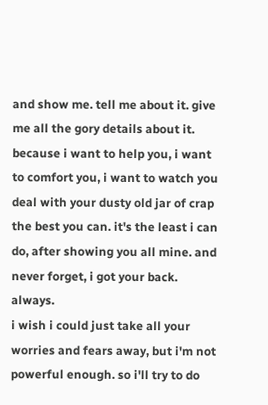and show me. tell me about it. give me all the gory details about it. because i want to help you, i want to comfort you, i want to watch you deal with your dusty old jar of crap the best you can. it's the least i can do, after showing you all mine. and never forget, i got your back. always.
i wish i could just take all your worries and fears away, but i'm not powerful enough. so i'll try to do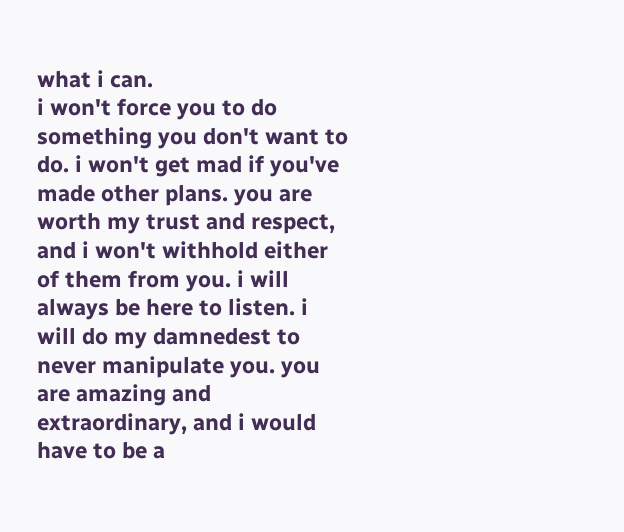what i can.
i won't force you to do something you don't want to do. i won't get mad if you've made other plans. you are worth my trust and respect, and i won't withhold either of them from you. i will always be here to listen. i will do my damnedest to never manipulate you. you are amazing and extraordinary, and i would have to be a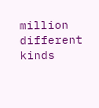million different kinds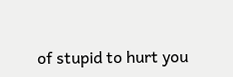of stupid to hurt you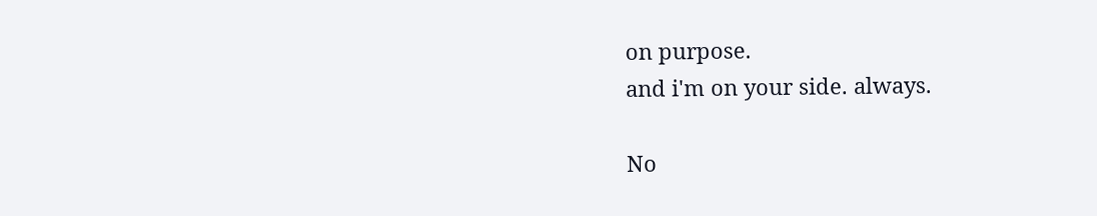on purpose.
and i'm on your side. always.

No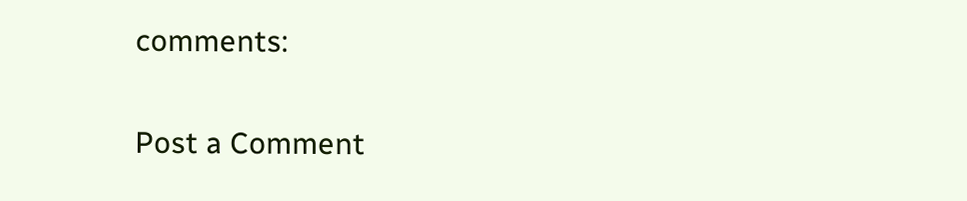comments:

Post a Comment